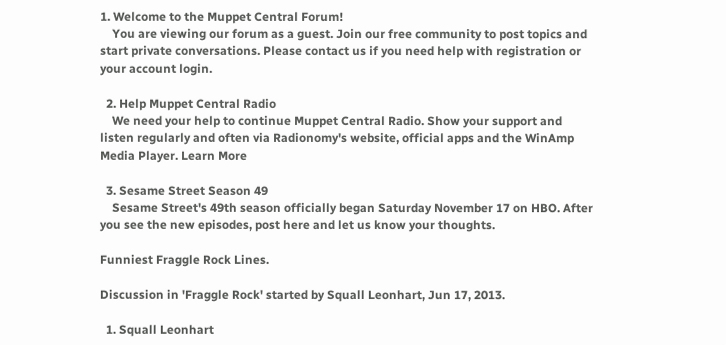1. Welcome to the Muppet Central Forum!
    You are viewing our forum as a guest. Join our free community to post topics and start private conversations. Please contact us if you need help with registration or your account login.

  2. Help Muppet Central Radio
    We need your help to continue Muppet Central Radio. Show your support and listen regularly and often via Radionomy's website, official apps and the WinAmp Media Player. Learn More

  3. Sesame Street Season 49
    Sesame Street's 49th season officially began Saturday November 17 on HBO. After you see the new episodes, post here and let us know your thoughts.

Funniest Fraggle Rock Lines.

Discussion in 'Fraggle Rock' started by Squall Leonhart, Jun 17, 2013.

  1. Squall Leonhart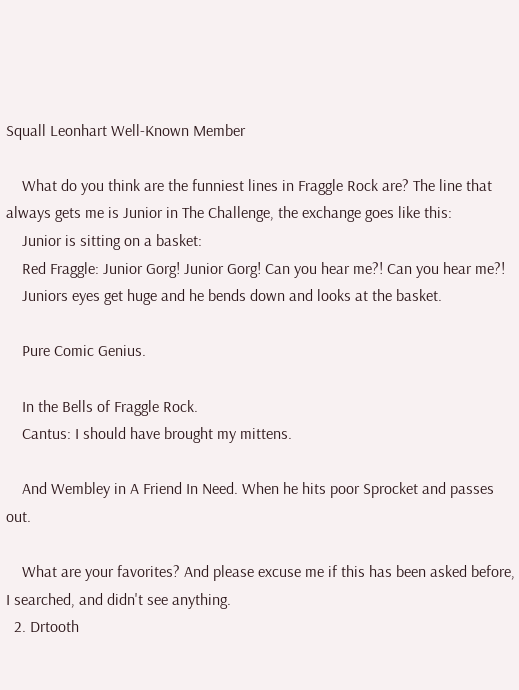Squall Leonhart Well-Known Member

    What do you think are the funniest lines in Fraggle Rock are? The line that always gets me is Junior in The Challenge, the exchange goes like this:
    Junior is sitting on a basket:
    Red Fraggle: Junior Gorg! Junior Gorg! Can you hear me?! Can you hear me?!
    Juniors eyes get huge and he bends down and looks at the basket.

    Pure Comic Genius.

    In the Bells of Fraggle Rock.
    Cantus: I should have brought my mittens.

    And Wembley in A Friend In Need. When he hits poor Sprocket and passes out.

    What are your favorites? And please excuse me if this has been asked before, I searched, and didn't see anything.
  2. Drtooth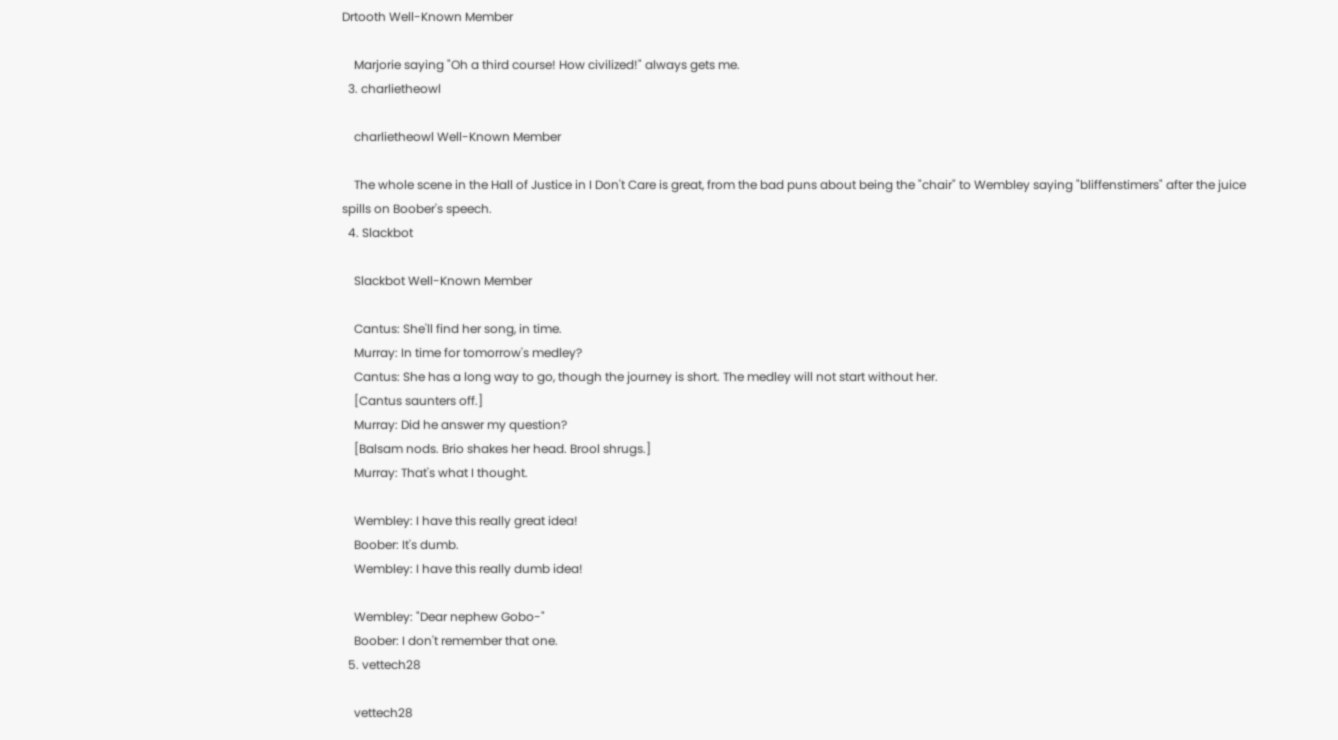Drtooth Well-Known Member

    Marjorie saying "Oh a third course! How civilized!" always gets me.
  3. charlietheowl

    charlietheowl Well-Known Member

    The whole scene in the Hall of Justice in I Don't Care is great, from the bad puns about being the "chair" to Wembley saying "bliffenstimers" after the juice spills on Boober's speech.
  4. Slackbot

    Slackbot Well-Known Member

    Cantus: She'll find her song, in time.
    Murray: In time for tomorrow's medley?
    Cantus: She has a long way to go, though the journey is short. The medley will not start without her.
    [Cantus saunters off.]
    Murray: Did he answer my question?
    [Balsam nods. Brio shakes her head. Brool shrugs.]
    Murray: That's what I thought.

    Wembley: I have this really great idea!
    Boober: It's dumb.
    Wembley: I have this really dumb idea!

    Wembley: "Dear nephew Gobo-"
    Boober: I don't remember that one.
  5. vettech28

    vettech28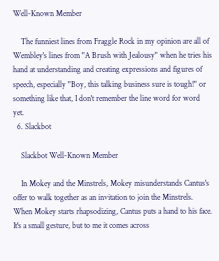Well-Known Member

    The funniest lines from Fraggle Rock in my opinion are all of Wembley's lines from "A Brush with Jealousy" when he tries his hand at understanding and creating expressions and figures of speech, especially "Boy, this talking business sure is tough!" or something like that, I don't remember the line word for word yet.
  6. Slackbot

    Slackbot Well-Known Member

    In Mokey and the Minstrels, Mokey misunderstands Cantus's offer to walk together as an invitation to join the Minstrels. When Mokey starts rhapsodizing, Cantus puts a hand to his face. It's a small gesture, but to me it comes across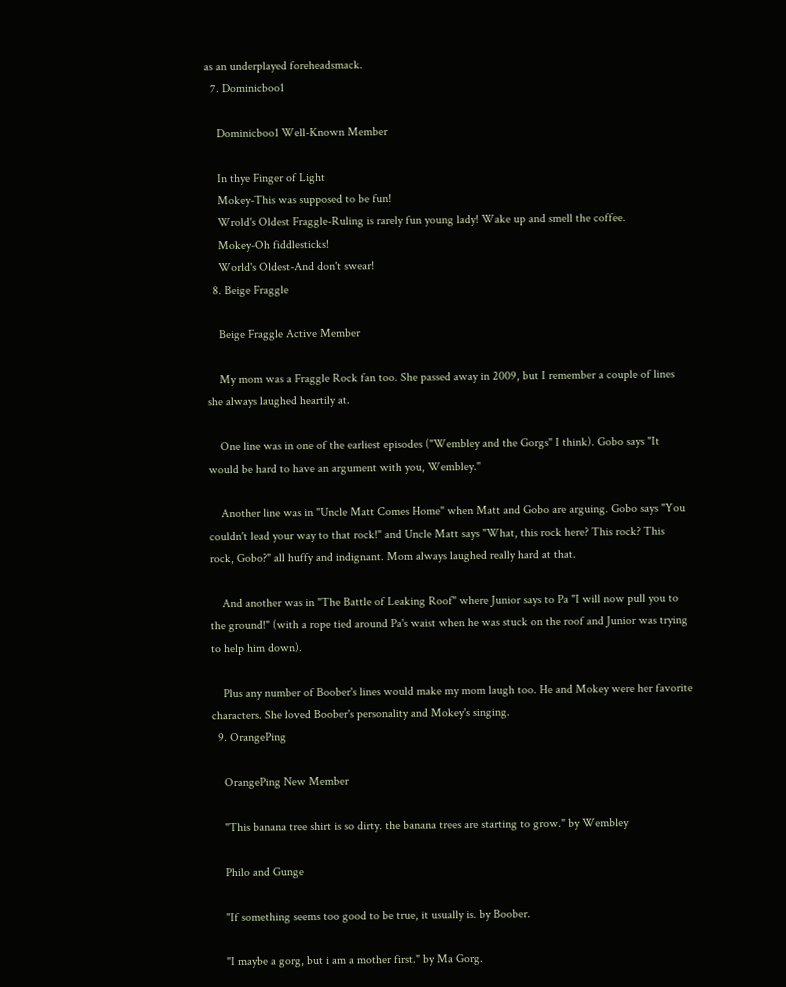as an underplayed foreheadsmack.
  7. Dominicboo1

    Dominicboo1 Well-Known Member

    In thye Finger of Light
    Mokey-This was supposed to be fun!
    Wrold's Oldest Fraggle-Ruling is rarely fun young lady! Wake up and smell the coffee.
    Mokey-Oh fiddlesticks!
    World's Oldest-And don't swear!
  8. Beige Fraggle

    Beige Fraggle Active Member

    My mom was a Fraggle Rock fan too. She passed away in 2009, but I remember a couple of lines she always laughed heartily at.

    One line was in one of the earliest episodes ("Wembley and the Gorgs" I think). Gobo says "It would be hard to have an argument with you, Wembley."

    Another line was in "Uncle Matt Comes Home" when Matt and Gobo are arguing. Gobo says "You couldn't lead your way to that rock!" and Uncle Matt says "What, this rock here? This rock? This rock, Gobo?" all huffy and indignant. Mom always laughed really hard at that.

    And another was in "The Battle of Leaking Roof" where Junior says to Pa "I will now pull you to the ground!" (with a rope tied around Pa's waist when he was stuck on the roof and Junior was trying to help him down).

    Plus any number of Boober's lines would make my mom laugh too. He and Mokey were her favorite characters. She loved Boober's personality and Mokey's singing.
  9. OrangePing

    OrangePing New Member

    "This banana tree shirt is so dirty. the banana trees are starting to grow." by Wembley

    Philo and Gunge

    "If something seems too good to be true, it usually is. by Boober.

    "I maybe a gorg, but i am a mother first." by Ma Gorg.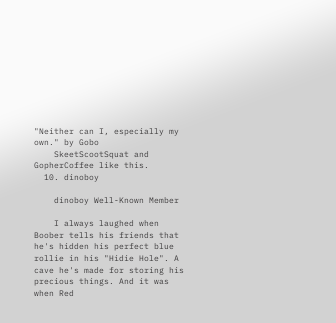"Neither can I, especially my own." by Gobo
    SkeetScootSquat and GopherCoffee like this.
  10. dinoboy

    dinoboy Well-Known Member

    I always laughed when Boober tells his friends that he's hidden his perfect blue rollie in his "Hidie Hole". A cave he's made for storing his precious things. And it was when Red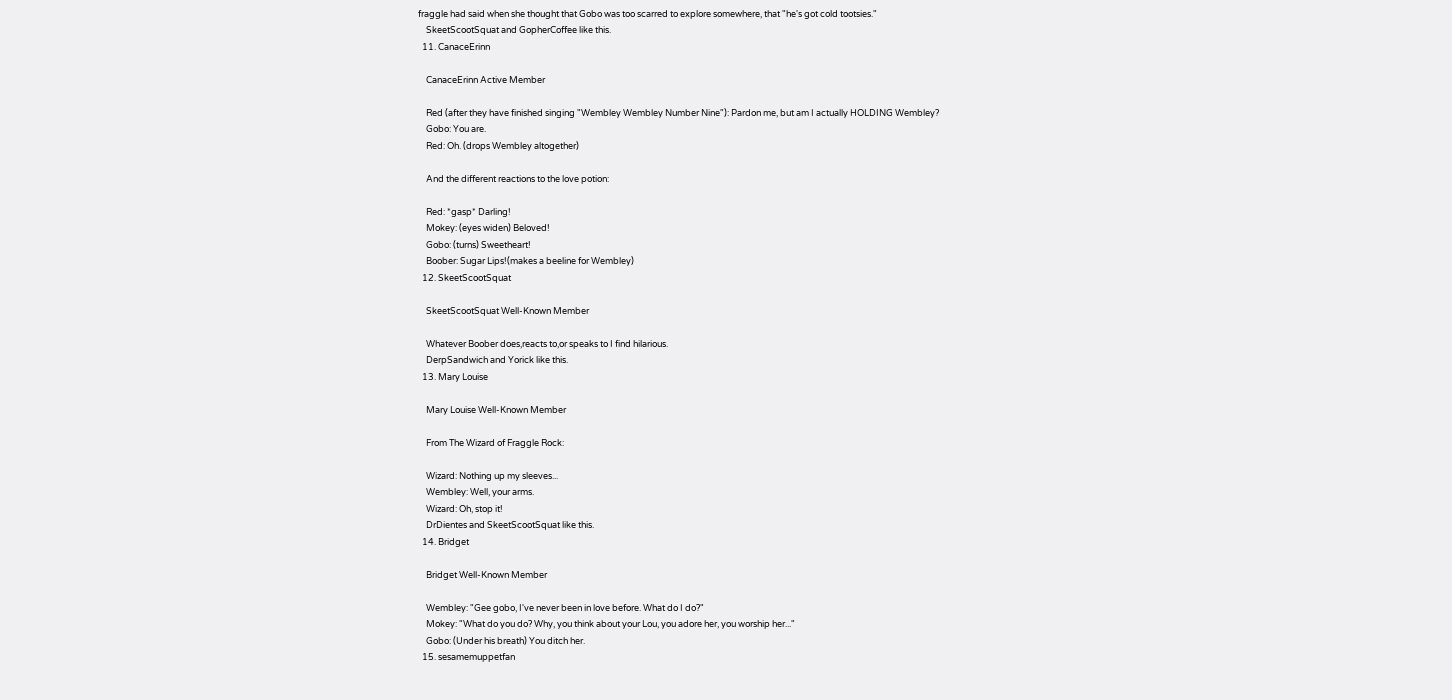fraggle had said when she thought that Gobo was too scarred to explore somewhere, that "he's got cold tootsies."
    SkeetScootSquat and GopherCoffee like this.
  11. CanaceErinn

    CanaceErinn Active Member

    Red (after they have finished singing "Wembley Wembley Number Nine"): Pardon me, but am I actually HOLDING Wembley?
    Gobo: You are.
    Red: Oh. (drops Wembley altogether)

    And the different reactions to the love potion:

    Red: *gasp* Darling!
    Mokey: (eyes widen) Beloved!
    Gobo: (turns) Sweetheart!
    Boober: Sugar Lips!(makes a beeline for Wembley)
  12. SkeetScootSquat

    SkeetScootSquat Well-Known Member

    Whatever Boober does,reacts to,or speaks to I find hilarious.
    DerpSandwich and Yorick like this.
  13. Mary Louise

    Mary Louise Well-Known Member

    From The Wizard of Fraggle Rock:

    Wizard: Nothing up my sleeves...
    Wembley: Well, your arms.
    Wizard: Oh, stop it!
    DrDientes and SkeetScootSquat like this.
  14. Bridget

    Bridget Well-Known Member

    Wembley: "Gee gobo, I've never been in love before. What do I do?"
    Mokey: "What do you do? Why, you think about your Lou, you adore her, you worship her..."
    Gobo: (Under his breath) You ditch her.
  15. sesamemuppetfan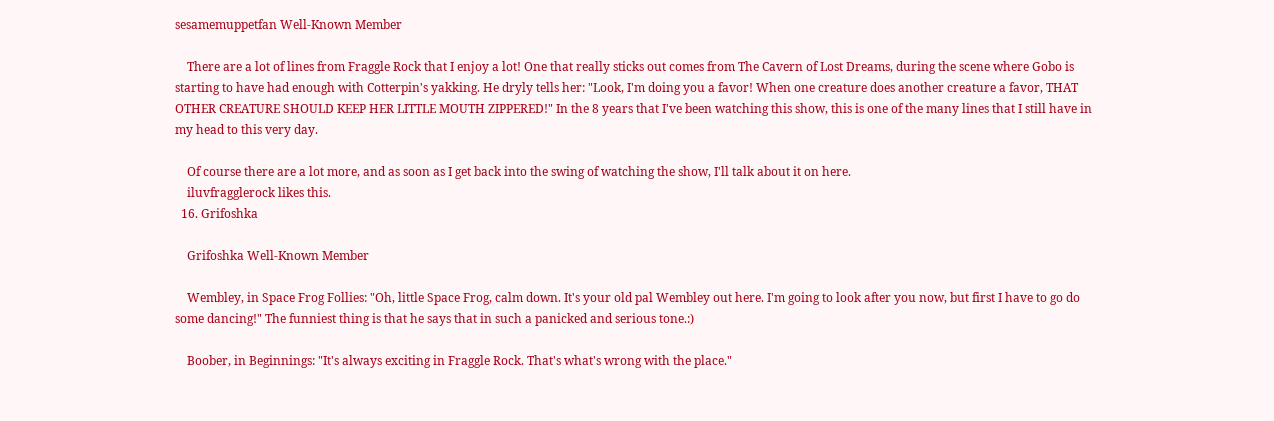sesamemuppetfan Well-Known Member

    There are a lot of lines from Fraggle Rock that I enjoy a lot! One that really sticks out comes from The Cavern of Lost Dreams, during the scene where Gobo is starting to have had enough with Cotterpin's yakking. He dryly tells her: "Look, I'm doing you a favor! When one creature does another creature a favor, THAT OTHER CREATURE SHOULD KEEP HER LITTLE MOUTH ZIPPERED!" In the 8 years that I've been watching this show, this is one of the many lines that I still have in my head to this very day.

    Of course there are a lot more, and as soon as I get back into the swing of watching the show, I'll talk about it on here.
    iluvfragglerock likes this.
  16. Grifoshka

    Grifoshka Well-Known Member

    Wembley, in Space Frog Follies: "Oh, little Space Frog, calm down. It's your old pal Wembley out here. I'm going to look after you now, but first I have to go do some dancing!" The funniest thing is that he says that in such a panicked and serious tone.:)

    Boober, in Beginnings: "It's always exciting in Fraggle Rock. That's what's wrong with the place."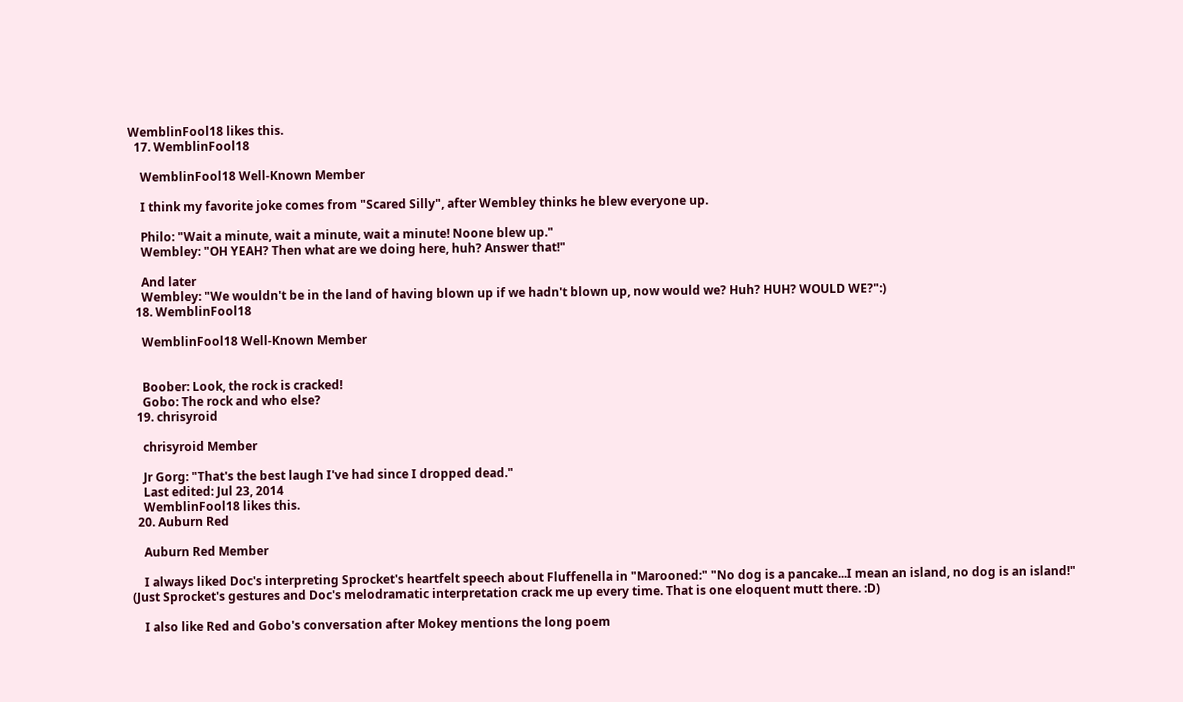WemblinFool18 likes this.
  17. WemblinFool18

    WemblinFool18 Well-Known Member

    I think my favorite joke comes from "Scared Silly", after Wembley thinks he blew everyone up.

    Philo: "Wait a minute, wait a minute, wait a minute! Noone blew up."
    Wembley: "OH YEAH? Then what are we doing here, huh? Answer that!"

    And later
    Wembley: "We wouldn't be in the land of having blown up if we hadn't blown up, now would we? Huh? HUH? WOULD WE?":)
  18. WemblinFool18

    WemblinFool18 Well-Known Member


    Boober: Look, the rock is cracked!
    Gobo: The rock and who else?
  19. chrisyroid

    chrisyroid Member

    Jr Gorg: "That's the best laugh I've had since I dropped dead."
    Last edited: Jul 23, 2014
    WemblinFool18 likes this.
  20. Auburn Red

    Auburn Red Member

    I always liked Doc's interpreting Sprocket's heartfelt speech about Fluffenella in "Marooned:" "No dog is a pancake...I mean an island, no dog is an island!" (Just Sprocket's gestures and Doc's melodramatic interpretation crack me up every time. That is one eloquent mutt there. :D)

    I also like Red and Gobo's conversation after Mokey mentions the long poem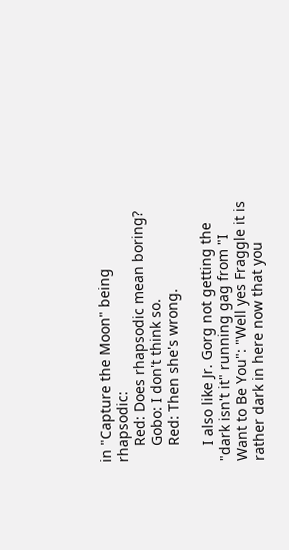in "Capture the Moon" being rhapsodic:
    Red: Does rhapsodic mean boring?
    Gobo: I don't think so.
    Red: Then she's wrong.

    I also like Jr. Gorg not getting the "dark isn't it" running gag from "I Want to Be You": "Well yes Fraggle it is rather dark in here now that you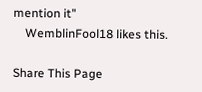mention it"
    WemblinFool18 likes this.

Share This Page